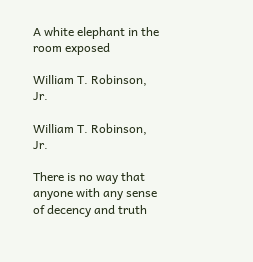A white elephant in the room exposed

William T. Robinson, Jr.

William T. Robinson, Jr.

There is no way that anyone with any sense of decency and truth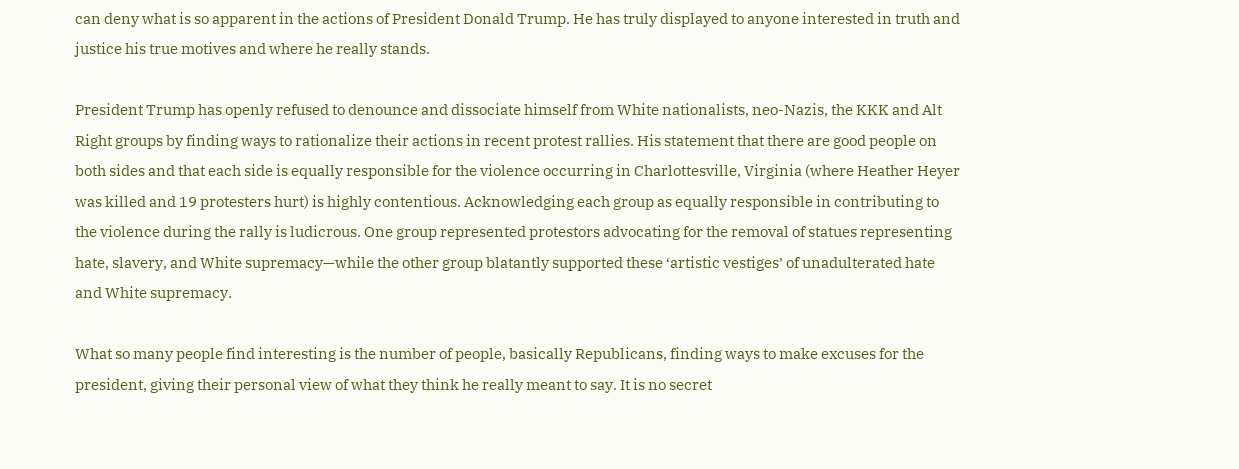can deny what is so apparent in the actions of President Donald Trump. He has truly displayed to anyone interested in truth and justice his true motives and where he really stands.

President Trump has openly refused to denounce and dissociate himself from White nationalists, neo-Nazis, the KKK and Alt Right groups by finding ways to rationalize their actions in recent protest rallies. His statement that there are good people on both sides and that each side is equally responsible for the violence occurring in Charlottesville, Virginia (where Heather Heyer was killed and 19 protesters hurt) is highly contentious. Acknowledging each group as equally responsible in contributing to the violence during the rally is ludicrous. One group represented protestors advocating for the removal of statues representing hate, slavery, and White supremacy—while the other group blatantly supported these ‘artistic vestiges’ of unadulterated hate and White supremacy.

What so many people find interesting is the number of people, basically Republicans, finding ways to make excuses for the president, giving their personal view of what they think he really meant to say. It is no secret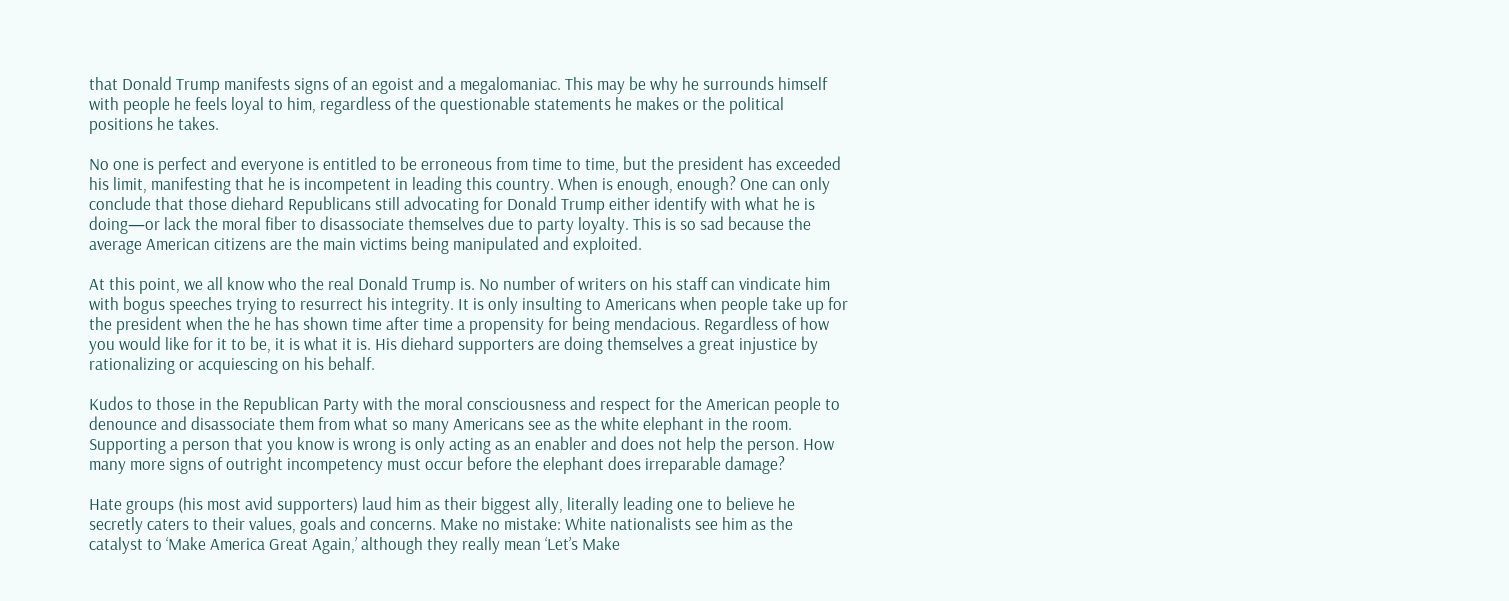that Donald Trump manifests signs of an egoist and a megalomaniac. This may be why he surrounds himself with people he feels loyal to him, regardless of the questionable statements he makes or the political positions he takes.

No one is perfect and everyone is entitled to be erroneous from time to time, but the president has exceeded his limit, manifesting that he is incompetent in leading this country. When is enough, enough? One can only conclude that those diehard Republicans still advocating for Donald Trump either identify with what he is doing—or lack the moral fiber to disassociate themselves due to party loyalty. This is so sad because the average American citizens are the main victims being manipulated and exploited.

At this point, we all know who the real Donald Trump is. No number of writers on his staff can vindicate him with bogus speeches trying to resurrect his integrity. It is only insulting to Americans when people take up for the president when the he has shown time after time a propensity for being mendacious. Regardless of how you would like for it to be, it is what it is. His diehard supporters are doing themselves a great injustice by rationalizing or acquiescing on his behalf.

Kudos to those in the Republican Party with the moral consciousness and respect for the American people to denounce and disassociate them from what so many Americans see as the white elephant in the room. Supporting a person that you know is wrong is only acting as an enabler and does not help the person. How many more signs of outright incompetency must occur before the elephant does irreparable damage?

Hate groups (his most avid supporters) laud him as their biggest ally, literally leading one to believe he secretly caters to their values, goals and concerns. Make no mistake: White nationalists see him as the catalyst to ‘Make America Great Again,’ although they really mean ‘Let’s Make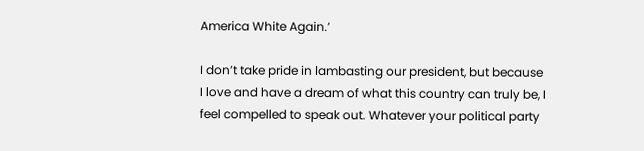America White Again.’

I don’t take pride in lambasting our president, but because I love and have a dream of what this country can truly be, I feel compelled to speak out. Whatever your political party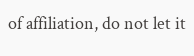of affiliation, do not let it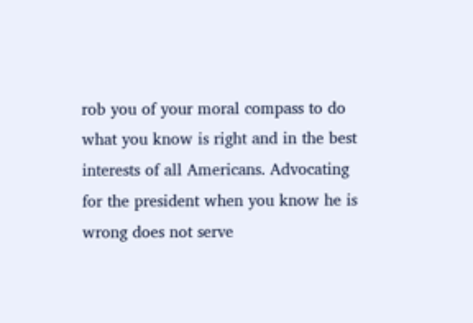rob you of your moral compass to do what you know is right and in the best interests of all Americans. Advocating for the president when you know he is wrong does not serve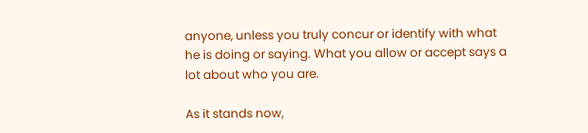anyone, unless you truly concur or identify with what he is doing or saying. What you allow or accept says a lot about who you are.

As it stands now,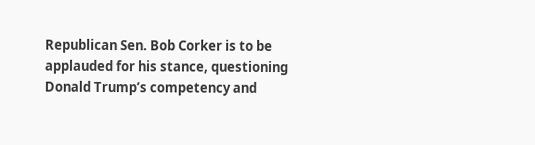Republican Sen. Bob Corker is to be applauded for his stance, questioning Donald Trump’s competency and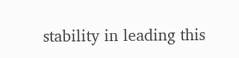stability in leading this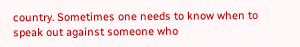country. Sometimes one needs to know when to speak out against someone who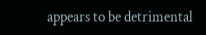appears to be detrimental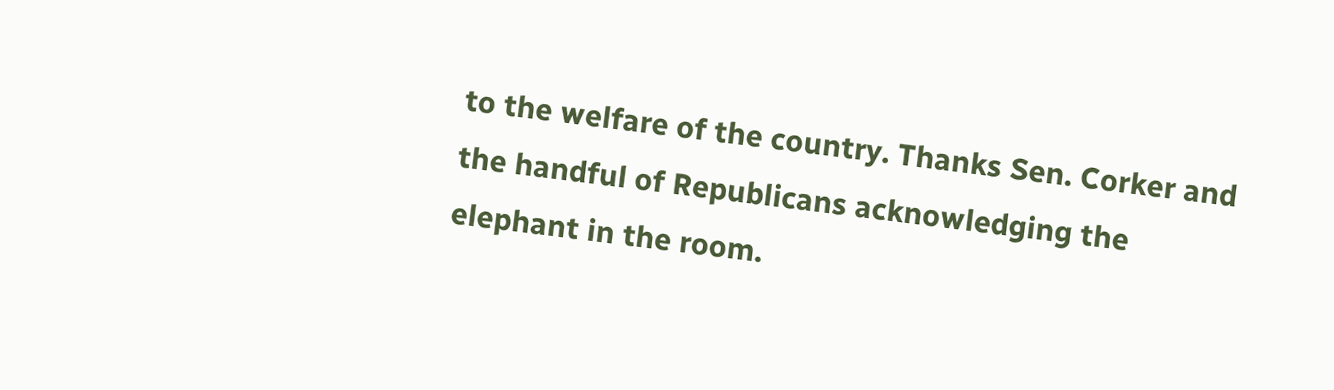to the welfare of the country. Thanks Sen. Corker and the handful of Republicans acknowledging the elephant in the room.